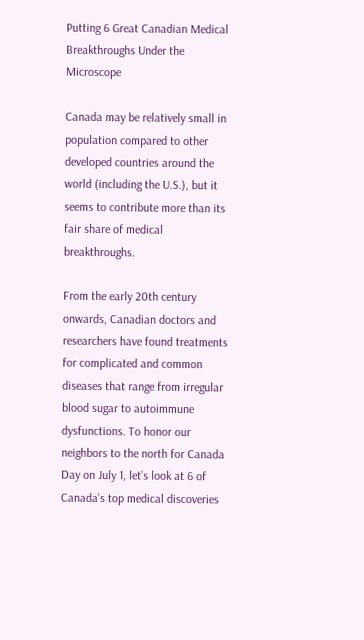Putting 6 Great Canadian Medical Breakthroughs Under the Microscope

Canada may be relatively small in population compared to other developed countries around the world (including the U.S.), but it seems to contribute more than its fair share of medical breakthroughs.

From the early 20th century onwards, Canadian doctors and researchers have found treatments for complicated and common diseases that range from irregular blood sugar to autoimmune dysfunctions. To honor our neighbors to the north for Canada Day on July 1, let’s look at 6 of Canada’s top medical discoveries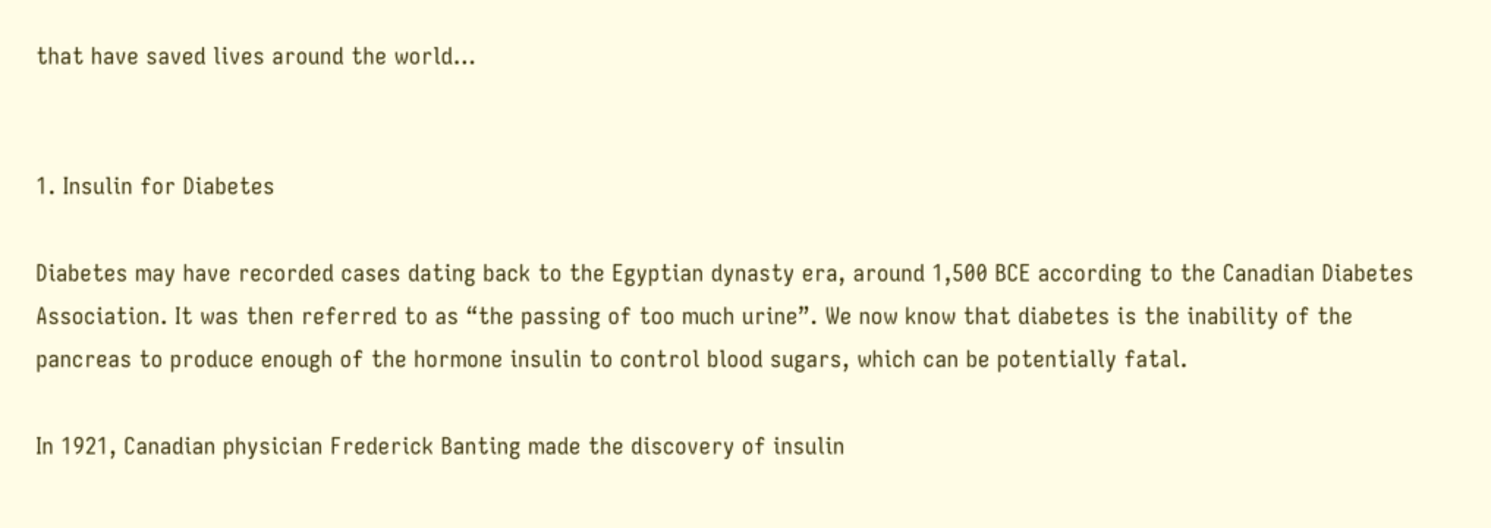that have saved lives around the world…


1. Insulin for Diabetes

Diabetes may have recorded cases dating back to the Egyptian dynasty era, around 1,500 BCE according to the Canadian Diabetes Association. It was then referred to as “the passing of too much urine”. We now know that diabetes is the inability of the pancreas to produce enough of the hormone insulin to control blood sugars, which can be potentially fatal.

In 1921, Canadian physician Frederick Banting made the discovery of insulin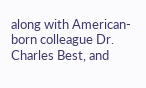along with American-born colleague Dr. Charles Best, and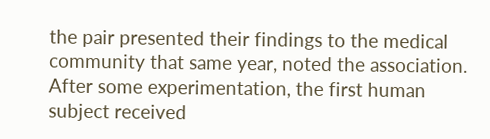the pair presented their findings to the medical community that same year, noted the association. After some experimentation, the first human subject received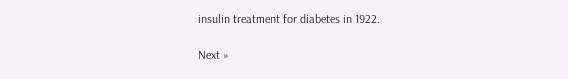insulin treatment for diabetes in 1922.

Next »